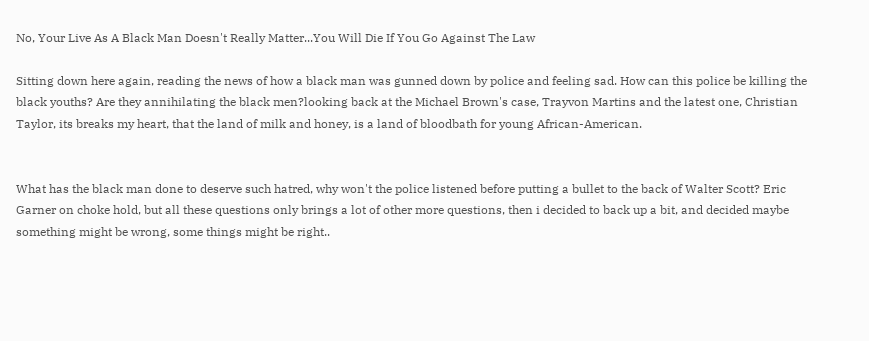No, Your Live As A Black Man Doesn't Really Matter...You Will Die If You Go Against The Law

Sitting down here again, reading the news of how a black man was gunned down by police and feeling sad. How can this police be killing the black youths? Are they annihilating the black men?looking back at the Michael Brown's case, Trayvon Martins and the latest one, Christian Taylor, its breaks my heart, that the land of milk and honey, is a land of bloodbath for young African-American.


What has the black man done to deserve such hatred, why won't the police listened before putting a bullet to the back of Walter Scott? Eric Garner on choke hold, but all these questions only brings a lot of other more questions, then i decided to back up a bit, and decided maybe something might be wrong, some things might be right..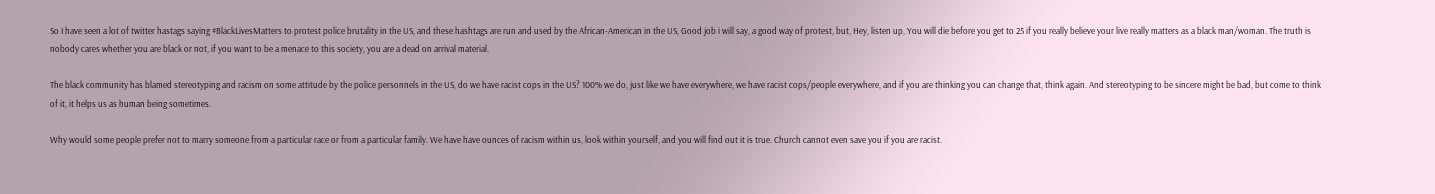So I have seen a lot of twitter hastags saying #BlackLivesMatters to protest police brutality in the US, and these hashtags are run and used by the African-American in the US, Good job i will say, a good way of protest, but, Hey, listen up, You will die before you get to 25 if you really believe your live really matters as a black man/woman. The truth is nobody cares whether you are black or not, if you want to be a menace to this society, you are a dead on arrival material.

The black community has blamed stereotyping and racism on some attitude by the police personnels in the US, do we have racist cops in the US? 100% we do, just like we have everywhere, we have racist cops/people everywhere, and if you are thinking you can change that, think again. And stereotyping to be sincere might be bad, but come to think of it, it helps us as human being sometimes.

Why would some people prefer not to marry someone from a particular race or from a particular family. We have have ounces of racism within us, look within yourself, and you will find out it is true. Church cannot even save you if you are racist.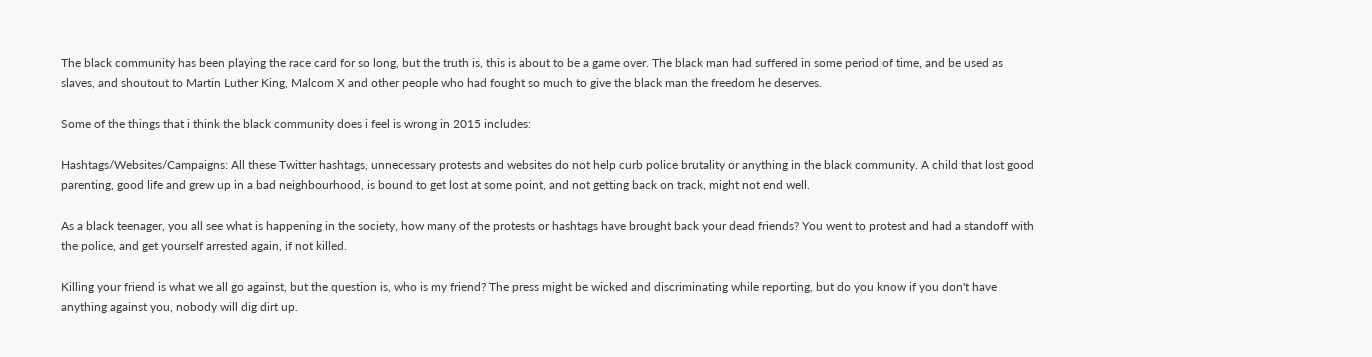The black community has been playing the race card for so long, but the truth is, this is about to be a game over. The black man had suffered in some period of time, and be used as slaves, and shoutout to Martin Luther King, Malcom X and other people who had fought so much to give the black man the freedom he deserves.

Some of the things that i think the black community does i feel is wrong in 2015 includes:

Hashtags/Websites/Campaigns: All these Twitter hashtags, unnecessary protests and websites do not help curb police brutality or anything in the black community. A child that lost good parenting, good life and grew up in a bad neighbourhood, is bound to get lost at some point, and not getting back on track, might not end well.

As a black teenager, you all see what is happening in the society, how many of the protests or hashtags have brought back your dead friends? You went to protest and had a standoff with the police, and get yourself arrested again, if not killed.

Killing your friend is what we all go against, but the question is, who is my friend? The press might be wicked and discriminating while reporting, but do you know if you don't have anything against you, nobody will dig dirt up.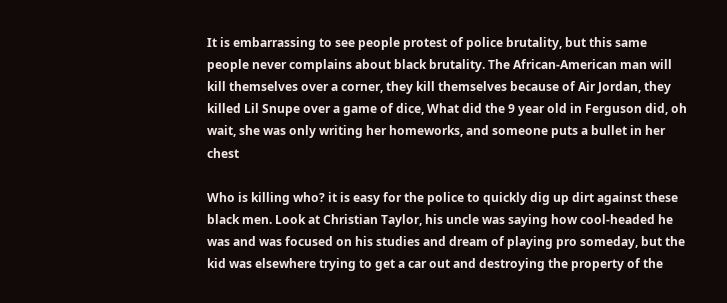It is embarrassing to see people protest of police brutality, but this same people never complains about black brutality. The African-American man will kill themselves over a corner, they kill themselves because of Air Jordan, they killed Lil Snupe over a game of dice, What did the 9 year old in Ferguson did, oh wait, she was only writing her homeworks, and someone puts a bullet in her chest

Who is killing who? it is easy for the police to quickly dig up dirt against these black men. Look at Christian Taylor, his uncle was saying how cool-headed he was and was focused on his studies and dream of playing pro someday, but the kid was elsewhere trying to get a car out and destroying the property of the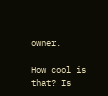owner.

How cool is that? Is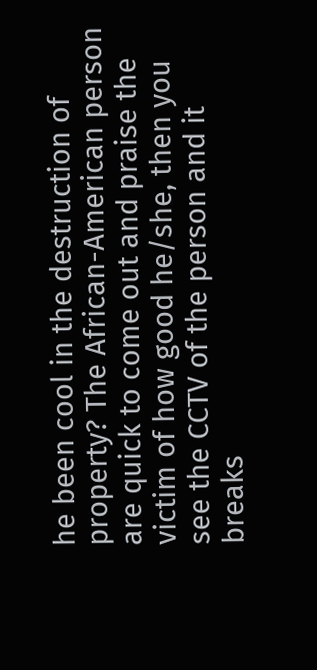he been cool in the destruction of property? The African-American person are quick to come out and praise the victim of how good he/she, then you see the CCTV of the person and it breaks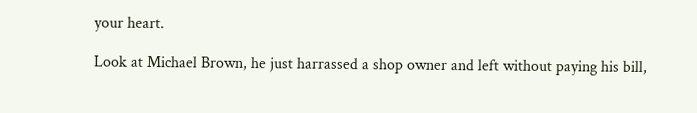your heart.

Look at Michael Brown, he just harrassed a shop owner and left without paying his bill,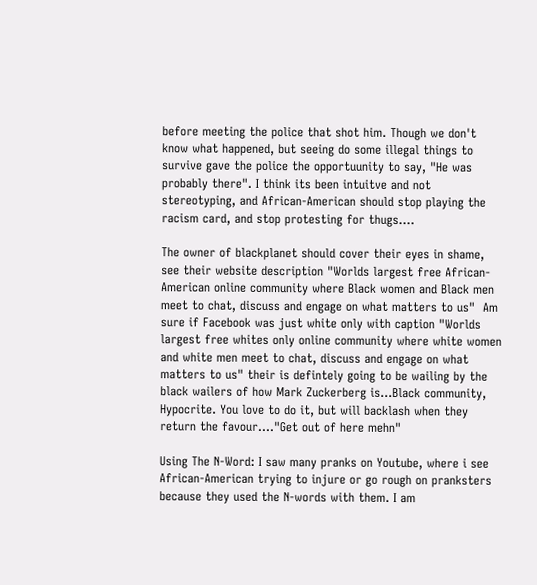before meeting the police that shot him. Though we don't know what happened, but seeing do some illegal things to survive gave the police the opportuunity to say, "He was probably there". I think its been intuitve and not stereotyping, and African-American should stop playing the racism card, and stop protesting for thugs....

The owner of blackplanet should cover their eyes in shame, see their website description "Worlds largest free African-American online community where Black women and Black men meet to chat, discuss and engage on what matters to us"  Am sure if Facebook was just white only with caption "Worlds largest free whites only online community where white women and white men meet to chat, discuss and engage on what matters to us" their is defintely going to be wailing by the black wailers of how Mark Zuckerberg is...Black community, Hypocrite. You love to do it, but will backlash when they return the favour...."Get out of here mehn"

Using The N-Word: I saw many pranks on Youtube, where i see African-American trying to injure or go rough on pranksters because they used the N-words with them. I am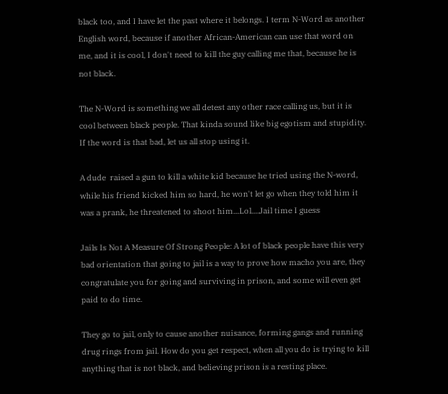black too, and I have let the past where it belongs. I term N-Word as another English word, because if another African-American can use that word on me, and it is cool, I don't need to kill the guy calling me that, because he is not black.

The N-Word is something we all detest any other race calling us, but it is cool between black people. That kinda sound like big egotism and stupidity. If the word is that bad, let us all stop using it.

A dude  raised a gun to kill a white kid because he tried using the N-word, while his friend kicked him so hard, he won't let go when they told him it was a prank, he threatened to shoot him...Lol....Jail time I guess

Jails Is Not A Measure Of Strong People: A lot of black people have this very bad orientation that going to jail is a way to prove how macho you are, they congratulate you for going and surviving in prison, and some will even get paid to do time.

They go to jail, only to cause another nuisance, forming gangs and running drug rings from jail. How do you get respect, when all you do is trying to kill anything that is not black, and believing prison is a resting place.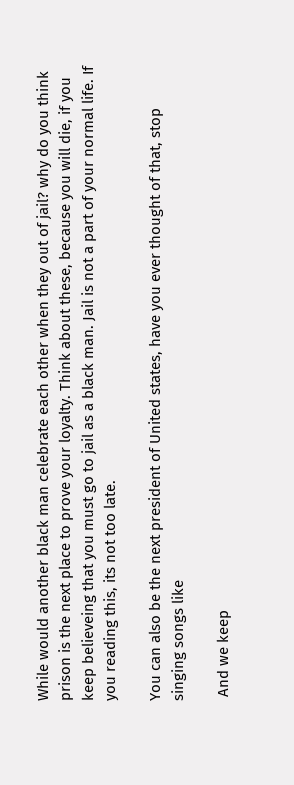While would another black man celebrate each other when they out of jail? why do you think prison is the next place to prove your loyalty. Think about these, because you will die, if you keep believeing that you must go to jail as a black man. Jail is not a part of your normal life. If you reading this, its not too late.

You can also be the next president of United states, have you ever thought of that, stop singing songs like

 And we keep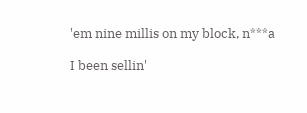'em nine millis on my block, n***a

I been sellin'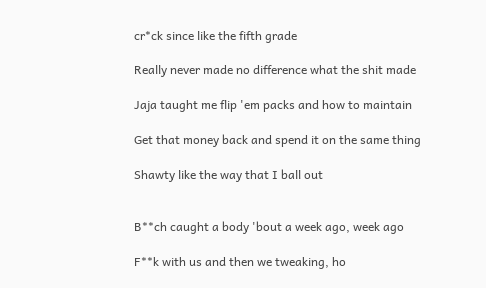cr*ck since like the fifth grade

Really never made no difference what the shit made

Jaja taught me flip 'em packs and how to maintain

Get that money back and spend it on the same thing

Shawty like the way that I ball out


B**ch caught a body 'bout a week ago, week ago

F**k with us and then we tweaking, ho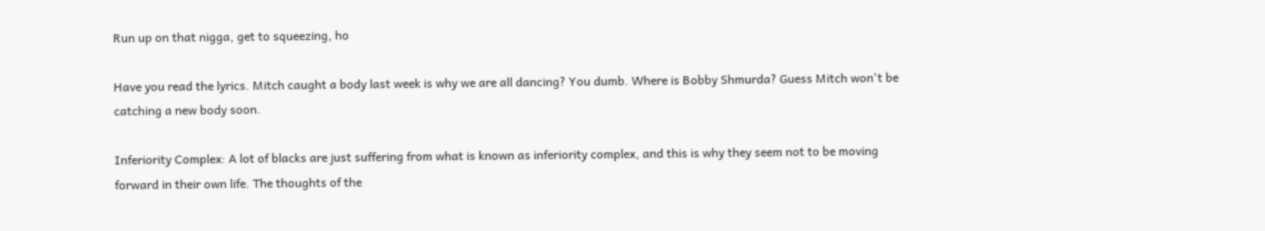Run up on that nigga, get to squeezing, ho

Have you read the lyrics. Mitch caught a body last week is why we are all dancing? You dumb. Where is Bobby Shmurda? Guess Mitch won't be catching a new body soon.

Inferiority Complex: A lot of blacks are just suffering from what is known as inferiority complex, and this is why they seem not to be moving forward in their own life. The thoughts of the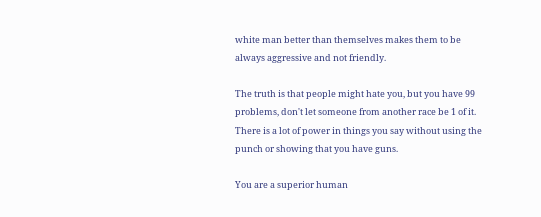white man better than themselves makes them to be always aggressive and not friendly.

The truth is that people might hate you, but you have 99 problems, don't let someone from another race be 1 of it. There is a lot of power in things you say without using the punch or showing that you have guns.

You are a superior human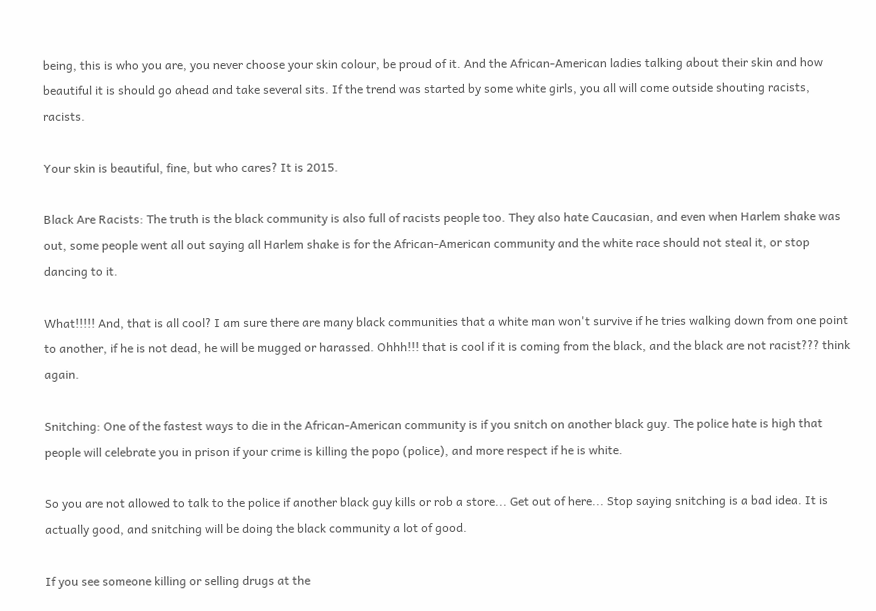being, this is who you are, you never choose your skin colour, be proud of it. And the African-American ladies talking about their skin and how beautiful it is should go ahead and take several sits. If the trend was started by some white girls, you all will come outside shouting racists, racists.

Your skin is beautiful, fine, but who cares? It is 2015.

Black Are Racists: The truth is the black community is also full of racists people too. They also hate Caucasian, and even when Harlem shake was out, some people went all out saying all Harlem shake is for the African-American community and the white race should not steal it, or stop dancing to it.

What!!!!! And, that is all cool? I am sure there are many black communities that a white man won't survive if he tries walking down from one point to another, if he is not dead, he will be mugged or harassed. Ohhh!!! that is cool if it is coming from the black, and the black are not racist??? think again.

Snitching: One of the fastest ways to die in the African-American community is if you snitch on another black guy. The police hate is high that people will celebrate you in prison if your crime is killing the popo (police), and more respect if he is white.

So you are not allowed to talk to the police if another black guy kills or rob a store... Get out of here... Stop saying snitching is a bad idea. It is actually good, and snitching will be doing the black community a lot of good.

If you see someone killing or selling drugs at the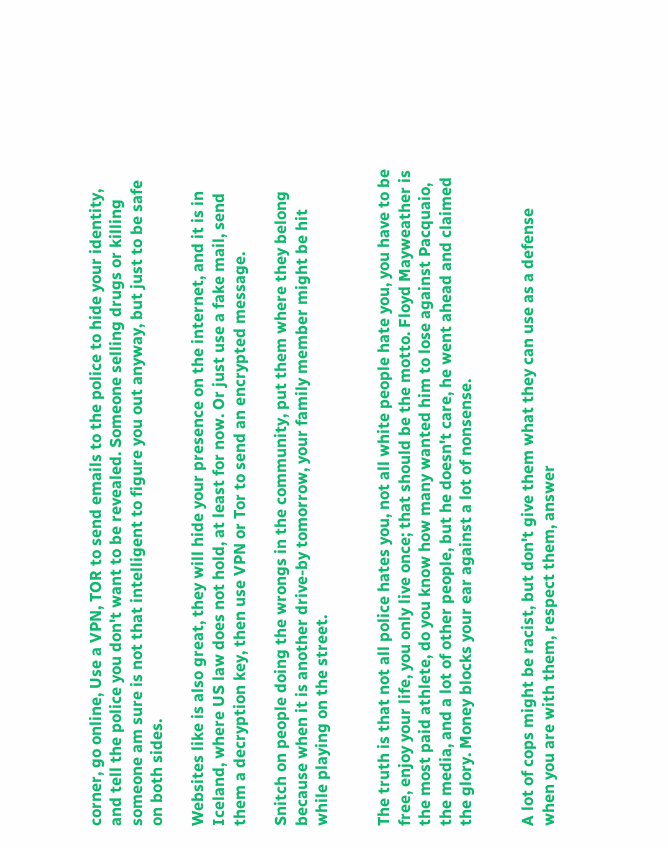corner, go online, Use a VPN, TOR to send emails to the police to hide your identity, and tell the police you don't want to be revealed. Someone selling drugs or killing someone am sure is not that intelligent to figure you out anyway, but just to be safe on both sides.

Websites like is also great, they will hide your presence on the internet, and it is in Iceland, where US law does not hold, at least for now. Or just use a fake mail, send them a decryption key, then use VPN or Tor to send an encrypted message.

Snitch on people doing the wrongs in the community, put them where they belong because when it is another drive-by tomorrow, your family member might be hit while playing on the street.


The truth is that not all police hates you, not all white people hate you, you have to be free, enjoy your life, you only live once; that should be the motto. Floyd Mayweather is the most paid athlete, do you know how many wanted him to lose against Pacquaio, the media, and a lot of other people, but he doesn't care, he went ahead and claimed the glory. Money blocks your ear against a lot of nonsense.


A lot of cops might be racist, but don't give them what they can use as a defense when you are with them, respect them, answer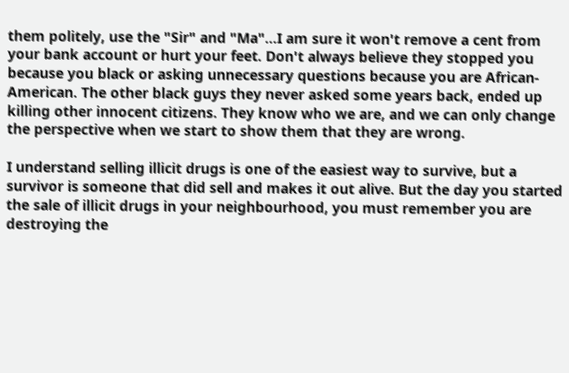them politely, use the "Sir" and "Ma"...I am sure it won't remove a cent from your bank account or hurt your feet. Don't always believe they stopped you because you black or asking unnecessary questions because you are African-American. The other black guys they never asked some years back, ended up killing other innocent citizens. They know who we are, and we can only change the perspective when we start to show them that they are wrong.

I understand selling illicit drugs is one of the easiest way to survive, but a survivor is someone that did sell and makes it out alive. But the day you started the sale of illicit drugs in your neighbourhood, you must remember you are destroying the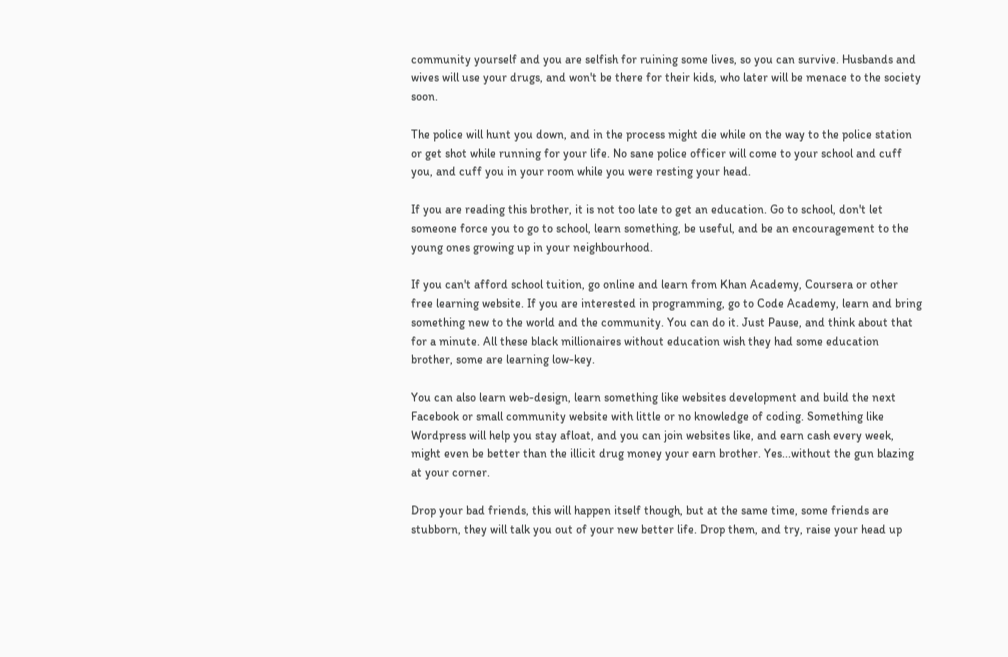community yourself and you are selfish for ruining some lives, so you can survive. Husbands and wives will use your drugs, and won't be there for their kids, who later will be menace to the society soon.

The police will hunt you down, and in the process might die while on the way to the police station or get shot while running for your life. No sane police officer will come to your school and cuff you, and cuff you in your room while you were resting your head.

If you are reading this brother, it is not too late to get an education. Go to school, don't let someone force you to go to school, learn something, be useful, and be an encouragement to the young ones growing up in your neighbourhood.

If you can't afford school tuition, go online and learn from Khan Academy, Coursera or other free learning website. If you are interested in programming, go to Code Academy, learn and bring something new to the world and the community. You can do it. Just Pause, and think about that for a minute. All these black millionaires without education wish they had some education brother, some are learning low-key.

You can also learn web-design, learn something like websites development and build the next Facebook or small community website with little or no knowledge of coding. Something like Wordpress will help you stay afloat, and you can join websites like, and earn cash every week, might even be better than the illicit drug money your earn brother. Yes...without the gun blazing at your corner.

Drop your bad friends, this will happen itself though, but at the same time, some friends are stubborn, they will talk you out of your new better life. Drop them, and try, raise your head up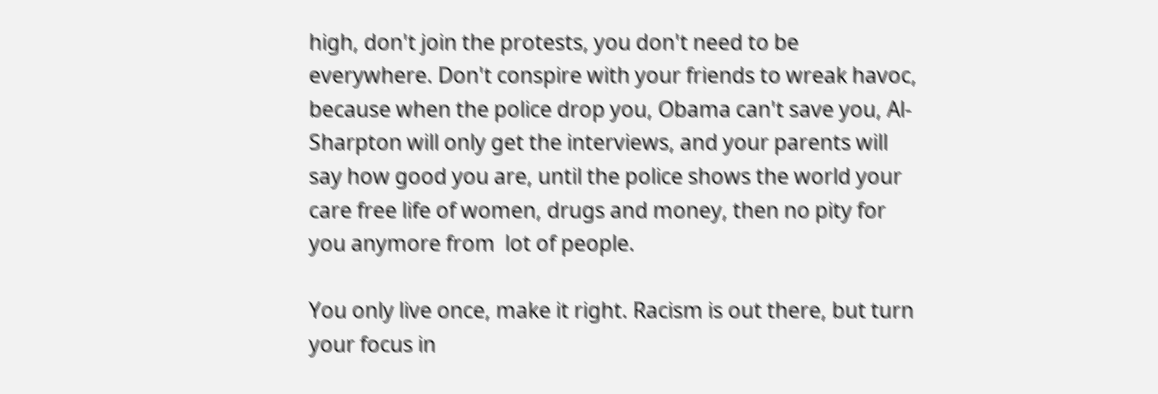high, don't join the protests, you don't need to be everywhere. Don't conspire with your friends to wreak havoc, because when the police drop you, Obama can't save you, Al-Sharpton will only get the interviews, and your parents will say how good you are, until the police shows the world your care free life of women, drugs and money, then no pity for you anymore from  lot of people.

You only live once, make it right. Racism is out there, but turn your focus in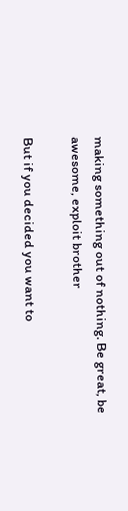making something out of nothing. Be great, be awesome, exploit brother

But if you decided you want to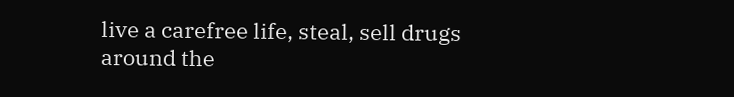live a carefree life, steal, sell drugs around the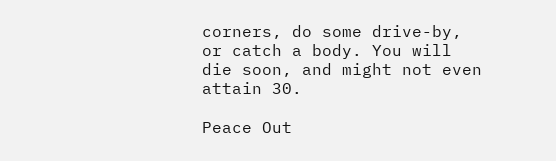corners, do some drive-by, or catch a body. You will die soon, and might not even attain 30.

Peace Out